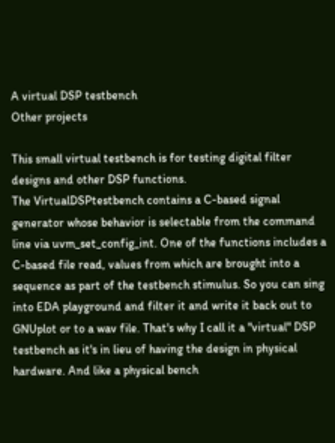A virtual DSP testbench
Other projects

This small virtual testbench is for testing digital filter designs and other DSP functions.
The VirtualDSPtestbench contains a C-based signal generator whose behavior is selectable from the command line via uvm_set_config_int. One of the functions includes a C-based file read, values from which are brought into a sequence as part of the testbench stimulus. So you can sing into EDA playground and filter it and write it back out to GNUplot or to a wav file. That's why I call it a "virtual" DSP testbench as it's in lieu of having the design in physical hardware. And like a physical bench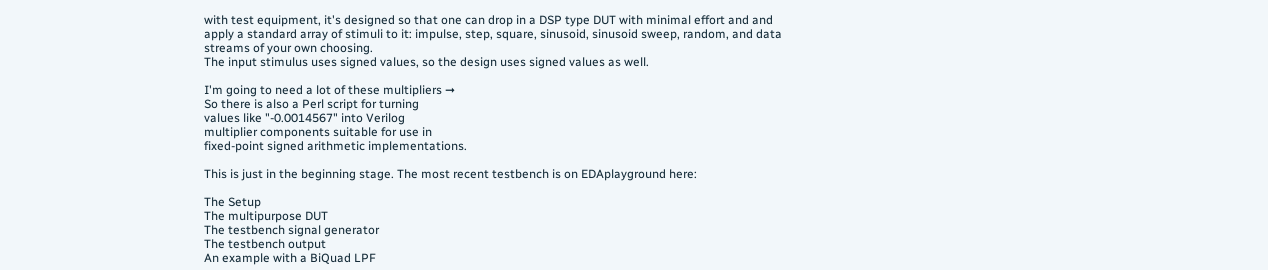with test equipment, it's designed so that one can drop in a DSP type DUT with minimal effort and and apply a standard array of stimuli to it: impulse, step, square, sinusoid, sinusoid sweep, random, and data streams of your own choosing.
The input stimulus uses signed values, so the design uses signed values as well.

I'm going to need a lot of these multipliers ➞
So there is also a Perl script for turning
values like "-0.0014567" into Verilog
multiplier components suitable for use in
fixed-point signed arithmetic implementations.

This is just in the beginning stage. The most recent testbench is on EDAplayground here:

The Setup
The multipurpose DUT
The testbench signal generator
The testbench output
An example with a BiQuad LPF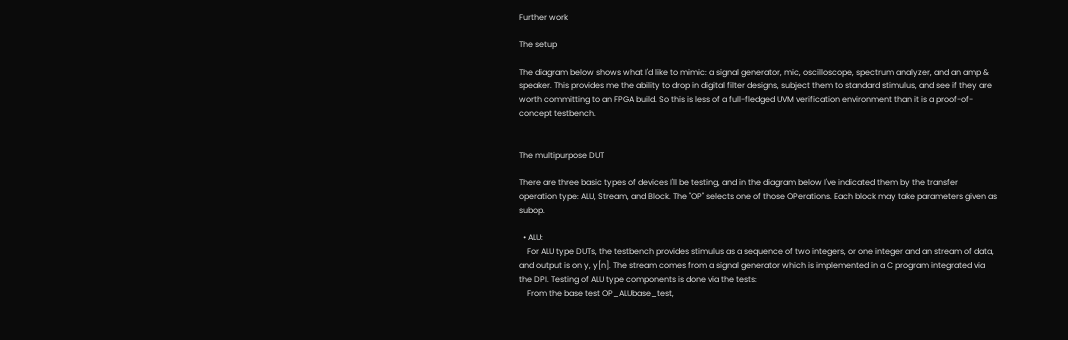Further work

The setup

The diagram below shows what I'd like to mimic: a signal generator, mic, oscilloscope, spectrum analyzer, and an amp & speaker. This provides me the ability to drop in digital filter designs, subject them to standard stimulus, and see if they are worth committing to an FPGA build. So this is less of a full-fledged UVM verification environment than it is a proof-of-concept testbench.


The multipurpose DUT

There are three basic types of devices I'll be testing, and in the diagram below I've indicated them by the transfer operation type: ALU, Stream, and Block. The "OP" selects one of those OPerations. Each block may take parameters given as subop.

  • ALU:
    For ALU type DUTs, the testbench provides stimulus as a sequence of two integers, or one integer and an stream of data, and output is on y, y[n]. The stream comes from a signal generator which is implemented in a C program integrated via the DPI. Testing of ALU type components is done via the tests:
    From the base test OP_ALUbase_test,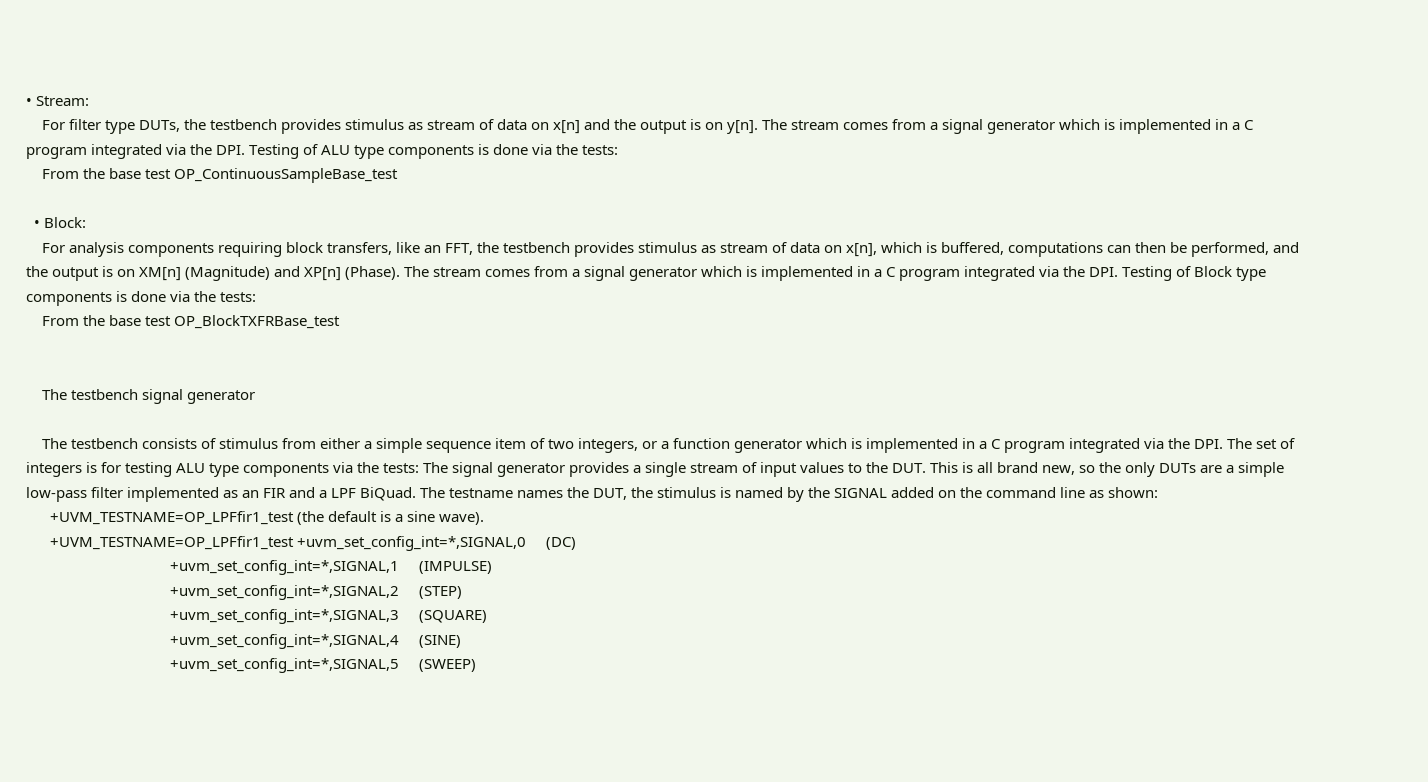• Stream:
    For filter type DUTs, the testbench provides stimulus as stream of data on x[n] and the output is on y[n]. The stream comes from a signal generator which is implemented in a C program integrated via the DPI. Testing of ALU type components is done via the tests:
    From the base test OP_ContinuousSampleBase_test

  • Block:
    For analysis components requiring block transfers, like an FFT, the testbench provides stimulus as stream of data on x[n], which is buffered, computations can then be performed, and the output is on XM[n] (Magnitude) and XP[n] (Phase). The stream comes from a signal generator which is implemented in a C program integrated via the DPI. Testing of Block type components is done via the tests:
    From the base test OP_BlockTXFRBase_test


    The testbench signal generator

    The testbench consists of stimulus from either a simple sequence item of two integers, or a function generator which is implemented in a C program integrated via the DPI. The set of integers is for testing ALU type components via the tests: The signal generator provides a single stream of input values to the DUT. This is all brand new, so the only DUTs are a simple low-pass filter implemented as an FIR and a LPF BiQuad. The testname names the DUT, the stimulus is named by the SIGNAL added on the command line as shown:
      +UVM_TESTNAME=OP_LPFfir1_test (the default is a sine wave).
      +UVM_TESTNAME=OP_LPFfir1_test +uvm_set_config_int=*,SIGNAL,0     (DC)
                                    +uvm_set_config_int=*,SIGNAL,1     (IMPULSE)
                                    +uvm_set_config_int=*,SIGNAL,2     (STEP)
                                    +uvm_set_config_int=*,SIGNAL,3     (SQUARE)
                                    +uvm_set_config_int=*,SIGNAL,4     (SINE)
                                    +uvm_set_config_int=*,SIGNAL,5     (SWEEP)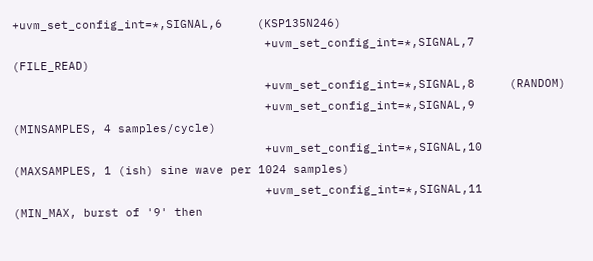+uvm_set_config_int=*,SIGNAL,6     (KSP135N246)
                                    +uvm_set_config_int=*,SIGNAL,7     (FILE_READ)
                                    +uvm_set_config_int=*,SIGNAL,8     (RANDOM)
                                    +uvm_set_config_int=*,SIGNAL,9     (MINSAMPLES, 4 samples/cycle)
                                    +uvm_set_config_int=*,SIGNAL,10    (MAXSAMPLES, 1 (ish) sine wave per 1024 samples)
                                    +uvm_set_config_int=*,SIGNAL,11    (MIN_MAX, burst of '9' then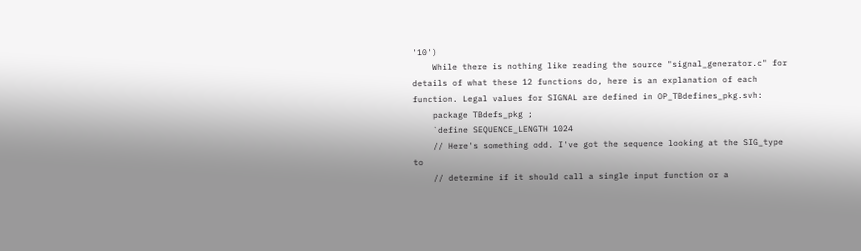'10')
    While there is nothing like reading the source "signal_generator.c" for details of what these 12 functions do, here is an explanation of each function. Legal values for SIGNAL are defined in OP_TBdefines_pkg.svh:
    package TBdefs_pkg ;
    `define SEQUENCE_LENGTH 1024
    // Here's something odd. I've got the sequence looking at the SIG_type to
    // determine if it should call a single input function or a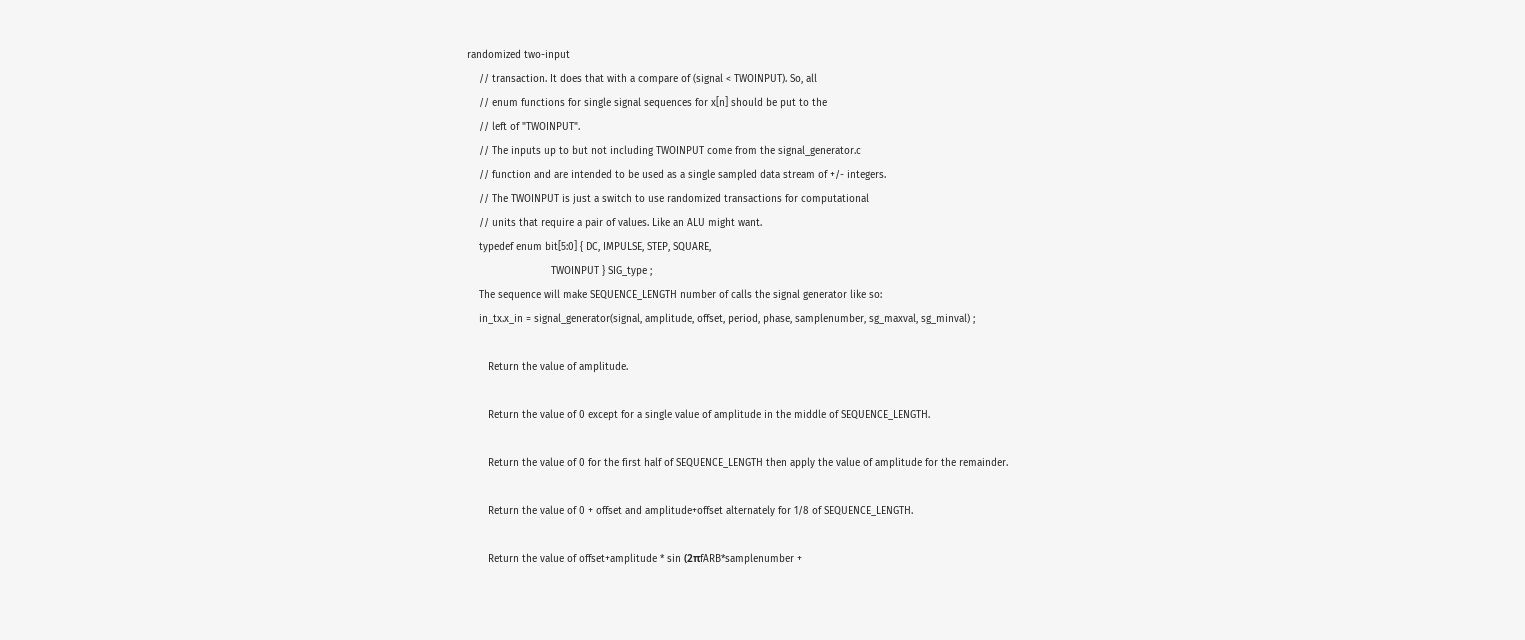randomized two-input
    // transaction. It does that with a compare of (signal < TWOINPUT). So, all
    // enum functions for single signal sequences for x[n] should be put to the
    // left of "TWOINPUT".
    // The inputs up to but not including TWOINPUT come from the signal_generator.c
    // function and are intended to be used as a single sampled data stream of +/- integers.
    // The TWOINPUT is just a switch to use randomized transactions for computational
    // units that require a pair of values. Like an ALU might want.
    typedef enum bit[5:0] { DC, IMPULSE, STEP, SQUARE,
                            TWOINPUT } SIG_type ;
    The sequence will make SEQUENCE_LENGTH number of calls the signal generator like so:
    in_tx.x_in = signal_generator(signal, amplitude, offset, period, phase, samplenumber, sg_maxval, sg_minval) ;

       Return the value of amplitude.

       Return the value of 0 except for a single value of amplitude in the middle of SEQUENCE_LENGTH.

       Return the value of 0 for the first half of SEQUENCE_LENGTH then apply the value of amplitude for the remainder.

       Return the value of 0 + offset and amplitude+offset alternately for 1/8 of SEQUENCE_LENGTH.

       Return the value of offset+amplitude * sin (2πfARB*samplenumber +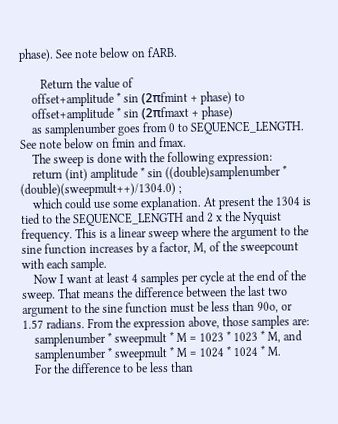phase). See note below on fARB.

       Return the value of
    offset+amplitude * sin (2πfmint + phase) to
    offset+amplitude * sin (2πfmaxt + phase)
    as samplenumber goes from 0 to SEQUENCE_LENGTH. See note below on fmin and fmax.
    The sweep is done with the following expression:
    return (int) amplitude * sin ((double)samplenumber * (double)(sweepmult++)/1304.0) ;
    which could use some explanation. At present the 1304 is tied to the SEQUENCE_LENGTH and 2 x the Nyquist frequency. This is a linear sweep where the argument to the sine function increases by a factor, M, of the sweepcount with each sample.
    Now I want at least 4 samples per cycle at the end of the sweep. That means the difference between the last two argument to the sine function must be less than 90o, or 1.57 radians. From the expression above, those samples are:
    samplenumber * sweepmult * M = 1023 * 1023 * M, and
    samplenumber * sweepmult * M = 1024 * 1024 * M.
    For the difference to be less than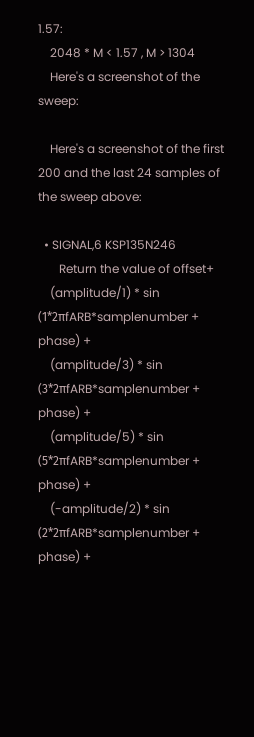1.57:
    2048 * M < 1.57 , M > 1304
    Here's a screenshot of the sweep:

    Here's a screenshot of the first 200 and the last 24 samples of the sweep above:

  • SIGNAL,6 KSP135N246
       Return the value of offset+
    (amplitude/1) * sin (1*2πfARB*samplenumber + phase) +
    (amplitude/3) * sin (3*2πfARB*samplenumber + phase) +
    (amplitude/5) * sin (5*2πfARB*samplenumber + phase) +
    (-amplitude/2) * sin (2*2πfARB*samplenumber + phase) +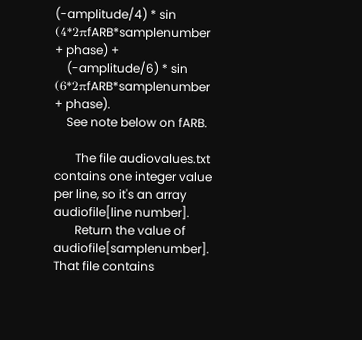(-amplitude/4) * sin (4*2πfARB*samplenumber + phase) +
    (-amplitude/6) * sin (6*2πfARB*samplenumber + phase).
    See note below on fARB.

       The file audiovalues.txt contains one integer value per line, so it's an array audiofile[line number].
       Return the value of audiofile[samplenumber]. That file contains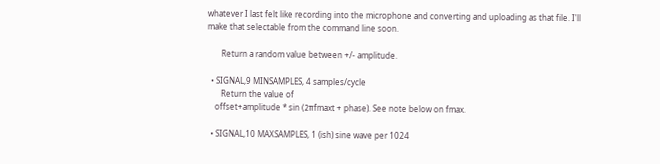whatever I last felt like recording into the microphone and converting and uploading as that file. I'll make that selectable from the command line soon.

       Return a random value between +/- amplitude.

  • SIGNAL,9 MINSAMPLES, 4 samples/cycle
       Return the value of
    offset+amplitude * sin (2πfmaxt + phase). See note below on fmax.

  • SIGNAL,10 MAXSAMPLES, 1 (ish) sine wave per 1024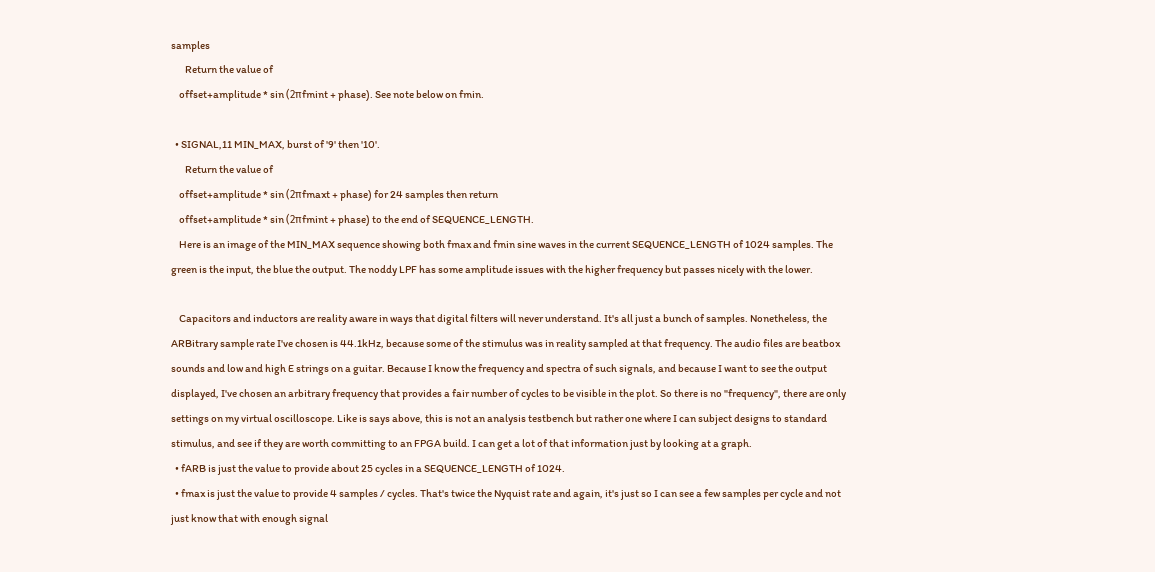samples
       Return the value of
    offset+amplitude * sin (2πfmint + phase). See note below on fmin.

  • SIGNAL,11 MIN_MAX, burst of '9' then '10'.
       Return the value of
    offset+amplitude * sin (2πfmaxt + phase) for 24 samples then return
    offset+amplitude * sin (2πfmint + phase) to the end of SEQUENCE_LENGTH.
    Here is an image of the MIN_MAX sequence showing both fmax and fmin sine waves in the current SEQUENCE_LENGTH of 1024 samples. The green is the input, the blue the output. The noddy LPF has some amplitude issues with the higher frequency but passes nicely with the lower.

    Capacitors and inductors are reality aware in ways that digital filters will never understand. It's all just a bunch of samples. Nonetheless, the ARBitrary sample rate I've chosen is 44.1kHz, because some of the stimulus was in reality sampled at that frequency. The audio files are beatbox sounds and low and high E strings on a guitar. Because I know the frequency and spectra of such signals, and because I want to see the output displayed, I've chosen an arbitrary frequency that provides a fair number of cycles to be visible in the plot. So there is no "frequency", there are only settings on my virtual oscilloscope. Like is says above, this is not an analysis testbench but rather one where I can subject designs to standard stimulus, and see if they are worth committing to an FPGA build. I can get a lot of that information just by looking at a graph.
  • fARB is just the value to provide about 25 cycles in a SEQUENCE_LENGTH of 1024.
  • fmax is just the value to provide 4 samples / cycles. That's twice the Nyquist rate and again, it's just so I can see a few samples per cycle and not just know that with enough signal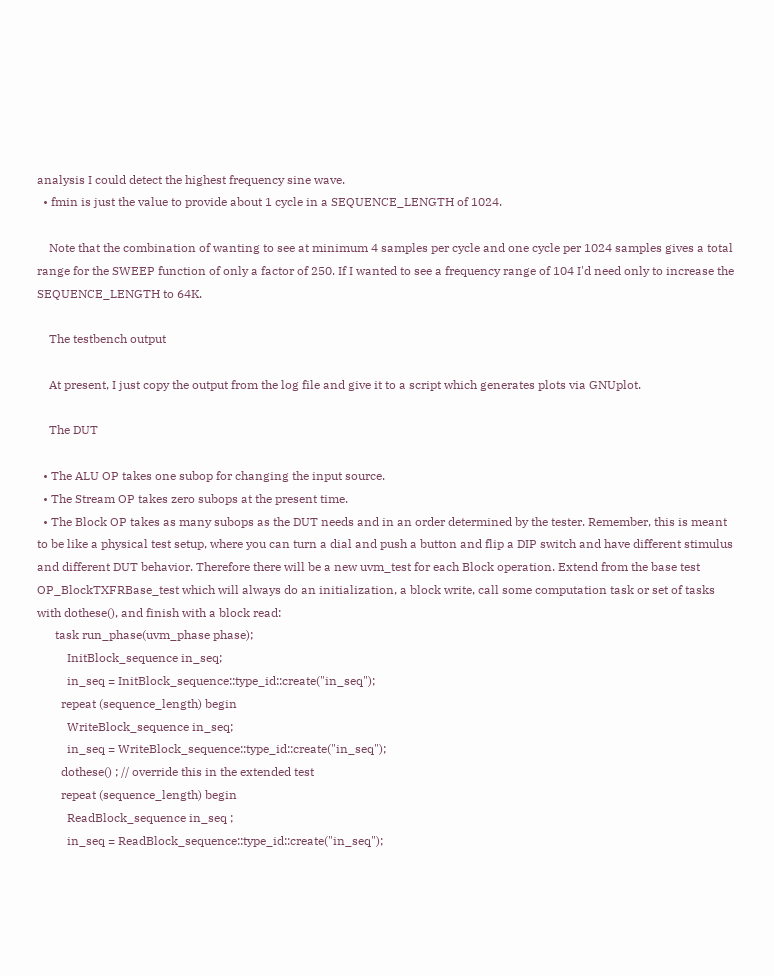analysis I could detect the highest frequency sine wave.
  • fmin is just the value to provide about 1 cycle in a SEQUENCE_LENGTH of 1024.

    Note that the combination of wanting to see at minimum 4 samples per cycle and one cycle per 1024 samples gives a total range for the SWEEP function of only a factor of 250. If I wanted to see a frequency range of 104 I'd need only to increase the SEQUENCE_LENGTH to 64K.

    The testbench output

    At present, I just copy the output from the log file and give it to a script which generates plots via GNUplot.

    The DUT

  • The ALU OP takes one subop for changing the input source.
  • The Stream OP takes zero subops at the present time.
  • The Block OP takes as many subops as the DUT needs and in an order determined by the tester. Remember, this is meant to be like a physical test setup, where you can turn a dial and push a button and flip a DIP switch and have different stimulus and different DUT behavior. Therefore there will be a new uvm_test for each Block operation. Extend from the base test OP_BlockTXFRBase_test which will always do an initialization, a block write, call some computation task or set of tasks with dothese(), and finish with a block read:
      task run_phase(uvm_phase phase);
          InitBlock_sequence in_seq;
          in_seq = InitBlock_sequence::type_id::create("in_seq");
        repeat (sequence_length) begin
          WriteBlock_sequence in_seq;
          in_seq = WriteBlock_sequence::type_id::create("in_seq");
        dothese() ; // override this in the extended test
        repeat (sequence_length) begin
          ReadBlock_sequence in_seq ;
          in_seq = ReadBlock_sequence::type_id::create("in_seq");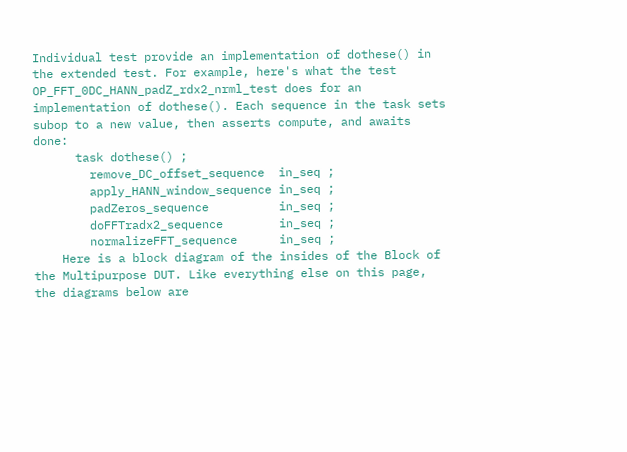Individual test provide an implementation of dothese() in the extended test. For example, here's what the test OP_FFT_0DC_HANN_padZ_rdx2_nrml_test does for an implementation of dothese(). Each sequence in the task sets subop to a new value, then asserts compute, and awaits done:
      task dothese() ;
        remove_DC_offset_sequence  in_seq ;
        apply_HANN_window_sequence in_seq ;
        padZeros_sequence          in_seq ;
        doFFTradx2_sequence        in_seq ;
        normalizeFFT_sequence      in_seq ;
    Here is a block diagram of the insides of the Block of the Multipurpose DUT. Like everything else on this page, the diagrams below are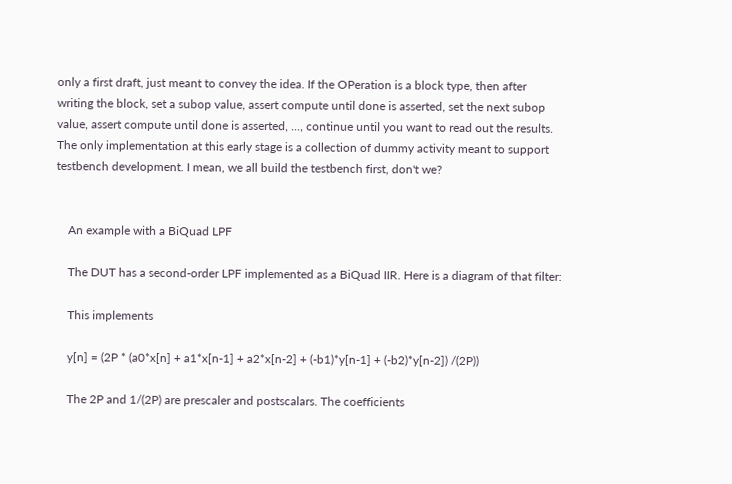only a first draft, just meant to convey the idea. If the OPeration is a block type, then after writing the block, set a subop value, assert compute until done is asserted, set the next subop value, assert compute until done is asserted, ..., continue until you want to read out the results. The only implementation at this early stage is a collection of dummy activity meant to support testbench development. I mean, we all build the testbench first, don't we?


    An example with a BiQuad LPF

    The DUT has a second-order LPF implemented as a BiQuad IIR. Here is a diagram of that filter:

    This implements

    y[n] = (2P * (a0*x[n] + a1*x[n-1] + a2*x[n-2] + (-b1)*y[n-1] + (-b2)*y[n-2]) /(2P))

    The 2P and 1/(2P) are prescaler and postscalars. The coefficients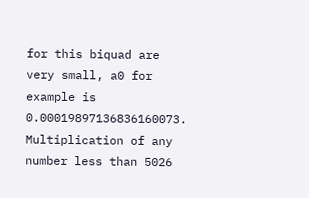for this biquad are very small, a0 for example is 0.00019897136836160073. Multiplication of any number less than 5026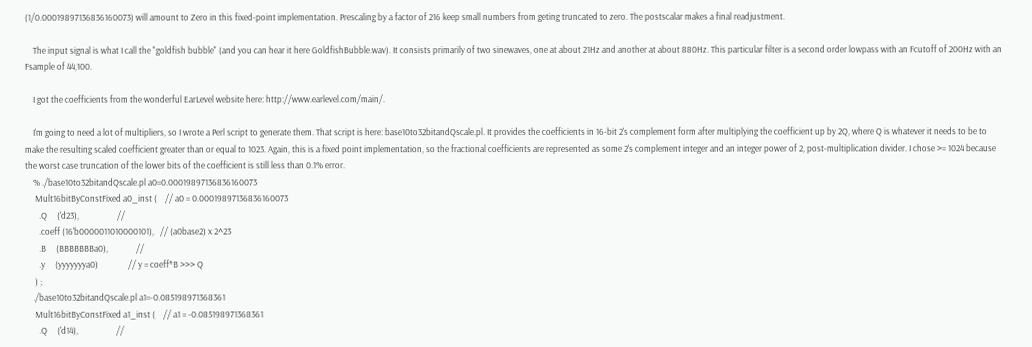(1/0.00019897136836160073) will amount to Zero in this fixed-point implementation. Prescaling by a factor of 216 keep small numbers from geting truncated to zero. The postscalar makes a final readjustment.

    The input signal is what I call the "goldfish bubble" (and you can hear it here GoldfishBubble.wav). It consists primarily of two sinewaves, one at about 21Hz and another at about 880Hz. This particular filter is a second order lowpass with an Fcutoff of 200Hz with an Fsample of 44,100.

    I got the coefficients from the wonderful EarLevel website here: http://www.earlevel.com/main/.

    I'm going to need a lot of multipliers, so I wrote a Perl script to generate them. That script is here: base10to32bitandQscale.pl. It provides the coefficients in 16-bit 2's complement form after multiplying the coefficient up by 2Q, where Q is whatever it needs to be to make the resulting scaled coefficient greater than or equal to 1023. Again, this is a fixed point implementation, so the fractional coefficients are represented as some 2's complement integer and an integer power of 2, post-multiplication divider. I chose >= 1024 because the worst case truncation of the lower bits of the coefficient is still less than 0.1% error.
    % ./base10to32bitandQscale.pl a0=0.00019897136836160073
     Mult16bitByConstFixed a0_inst (    // a0 = 0.00019897136836160073
       .Q     ('d23),                   //
       .coeff (16'b0000011010000101),   // (a0base2) x 2^23
       .B     (BBBBBBBa0),              //
       .y     (yyyyyyya0)               // y = coeff*B >>> Q
     ) ;
    ./base10to32bitandQscale.pl a1=-0.085198971368361
     Mult16bitByConstFixed a1_inst (    // a1 = -0.085198971368361
       .Q     ('d14),                   //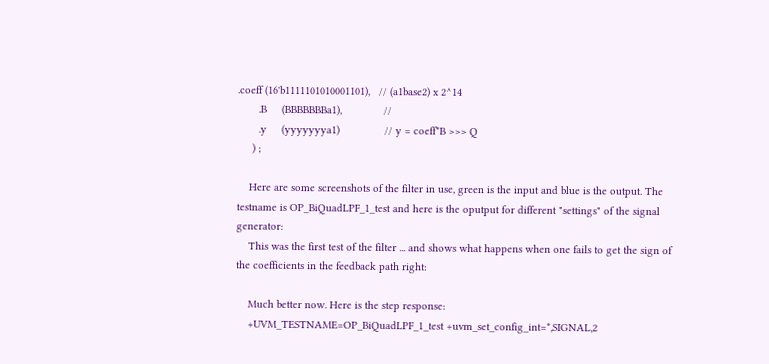.coeff (16'b1111101010001101),   // (a1base2) x 2^14
       .B     (BBBBBBBa1),              //
       .y     (yyyyyyya1)               // y = coeff*B >>> Q
     ) ;

    Here are some screenshots of the filter in use, green is the input and blue is the output. The testname is OP_BiQuadLPF_1_test and here is the oputput for different "settings" of the signal generator:
    This was the first test of the filter ... and shows what happens when one fails to get the sign of the coefficients in the feedback path right:

    Much better now. Here is the step response:
    +UVM_TESTNAME=OP_BiQuadLPF_1_test +uvm_set_config_int=*,SIGNAL,2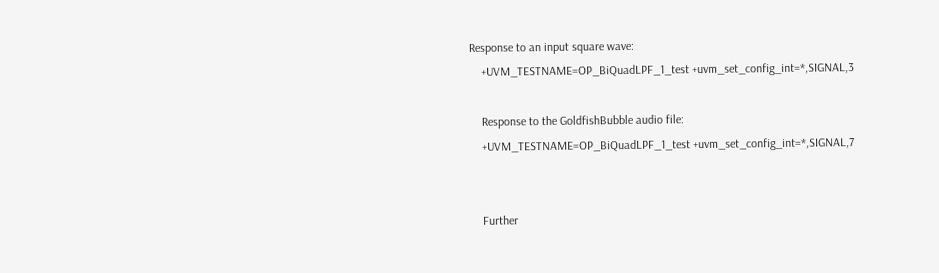Response to an input square wave:
    +UVM_TESTNAME=OP_BiQuadLPF_1_test +uvm_set_config_int=*,SIGNAL,3

    Response to the GoldfishBubble audio file:
    +UVM_TESTNAME=OP_BiQuadLPF_1_test +uvm_set_config_int=*,SIGNAL,7


    Further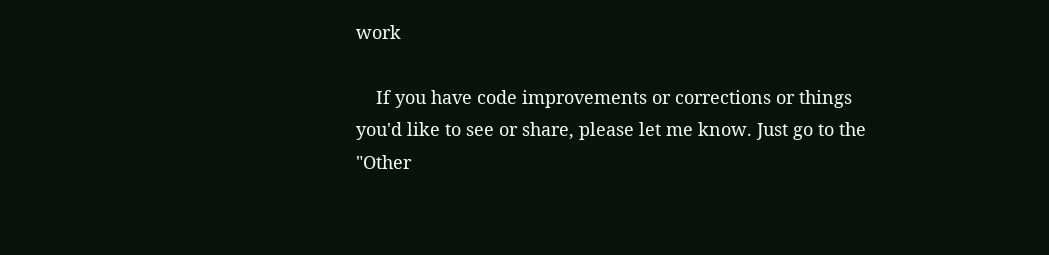work

    If you have code improvements or corrections or things you'd like to see or share, please let me know. Just go to the "Other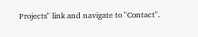Projects" link and navigate to "Contact".